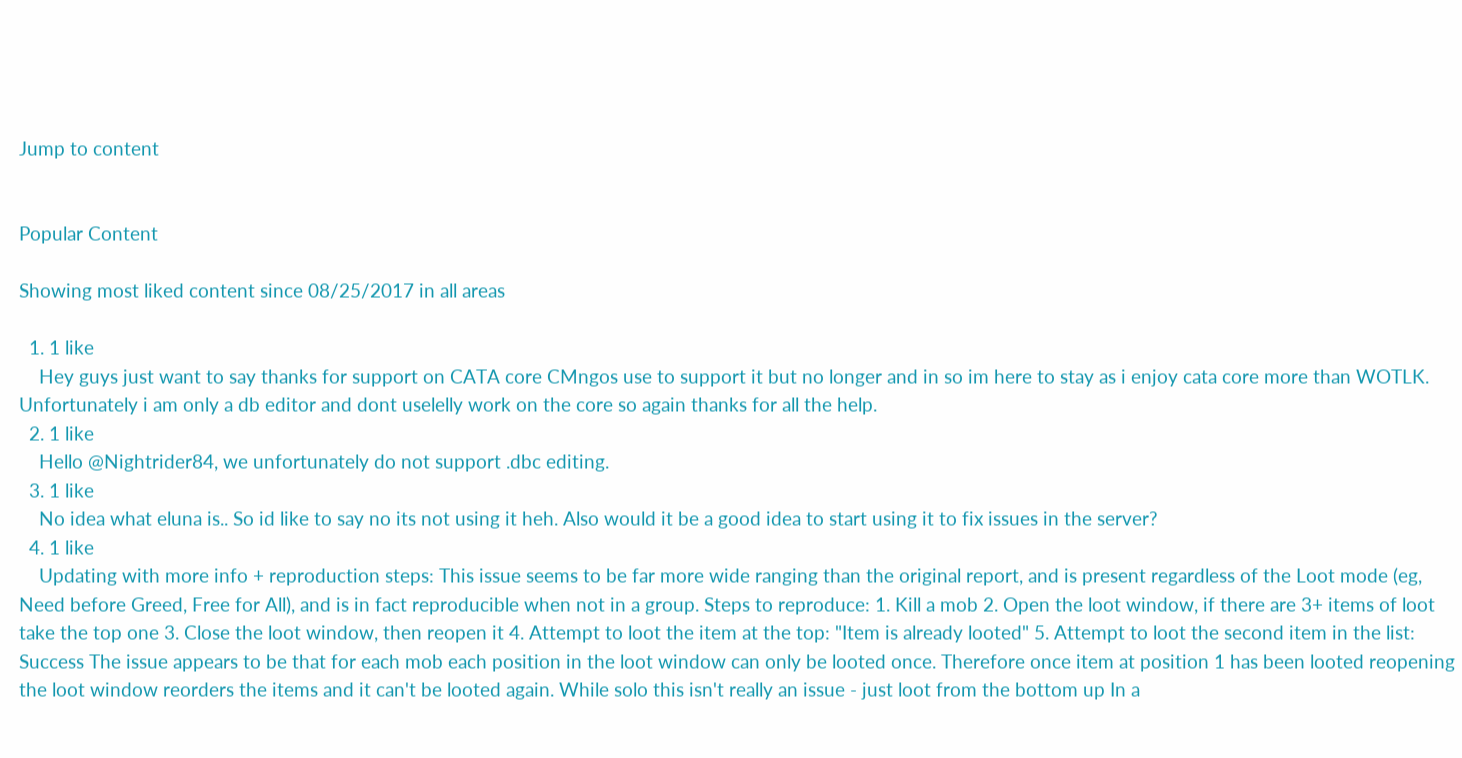Jump to content


Popular Content

Showing most liked content since 08/25/2017 in all areas

  1. 1 like
    Hey guys just want to say thanks for support on CATA core CMngos use to support it but no longer and in so im here to stay as i enjoy cata core more than WOTLK. Unfortunately i am only a db editor and dont uselelly work on the core so again thanks for all the help.
  2. 1 like
    Hello @Nightrider84, we unfortunately do not support .dbc editing.
  3. 1 like
    No idea what eluna is.. So id like to say no its not using it heh. Also would it be a good idea to start using it to fix issues in the server?
  4. 1 like
    Updating with more info + reproduction steps: This issue seems to be far more wide ranging than the original report, and is present regardless of the Loot mode (eg, Need before Greed, Free for All), and is in fact reproducible when not in a group. Steps to reproduce: 1. Kill a mob 2. Open the loot window, if there are 3+ items of loot take the top one 3. Close the loot window, then reopen it 4. Attempt to loot the item at the top: "Item is already looted" 5. Attempt to loot the second item in the list: Success The issue appears to be that for each mob each position in the loot window can only be looted once. Therefore once item at position 1 has been looted reopening the loot window reorders the items and it can't be looted again. While solo this isn't really an issue - just loot from the bottom up In a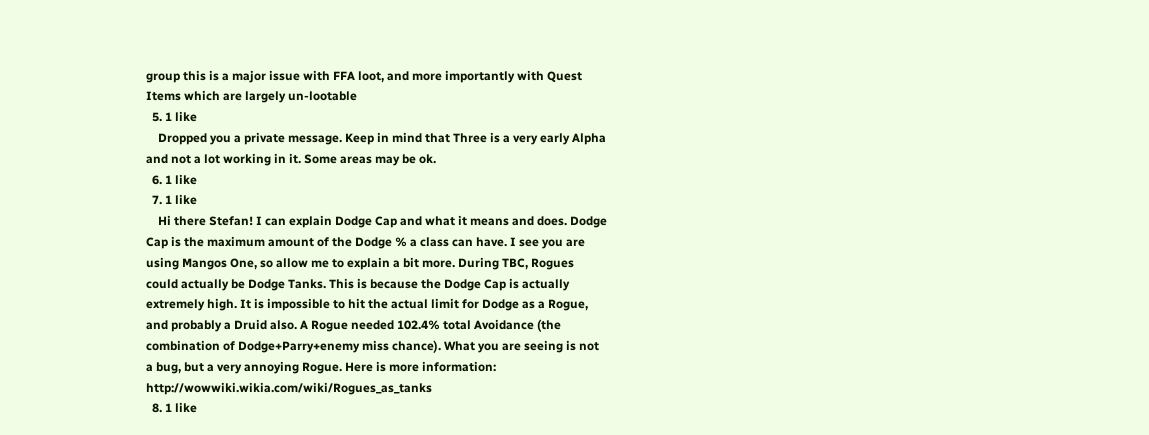group this is a major issue with FFA loot, and more importantly with Quest Items which are largely un-lootable
  5. 1 like
    Dropped you a private message. Keep in mind that Three is a very early Alpha and not a lot working in it. Some areas may be ok.
  6. 1 like
  7. 1 like
    Hi there Stefan! I can explain Dodge Cap and what it means and does. Dodge Cap is the maximum amount of the Dodge % a class can have. I see you are using Mangos One, so allow me to explain a bit more. During TBC, Rogues could actually be Dodge Tanks. This is because the Dodge Cap is actually extremely high. It is impossible to hit the actual limit for Dodge as a Rogue, and probably a Druid also. A Rogue needed 102.4% total Avoidance (the combination of Dodge+Parry+enemy miss chance). What you are seeing is not a bug, but a very annoying Rogue. Here is more information: http://wowwiki.wikia.com/wiki/Rogues_as_tanks
  8. 1 like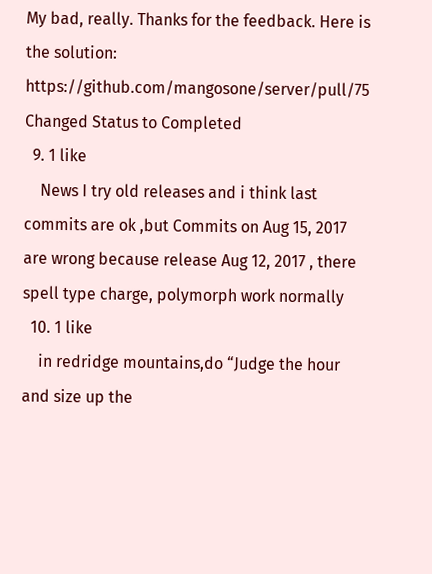My bad, really. Thanks for the feedback. Here is the solution: https://github.com/mangosone/server/pull/75 Changed Status to Completed
  9. 1 like
    News I try old releases and i think last commits are ok ,but Commits on Aug 15, 2017 are wrong because release Aug 12, 2017 , there spell type charge, polymorph work normally
  10. 1 like
    in redridge mountains,do “Judge the hour and size up the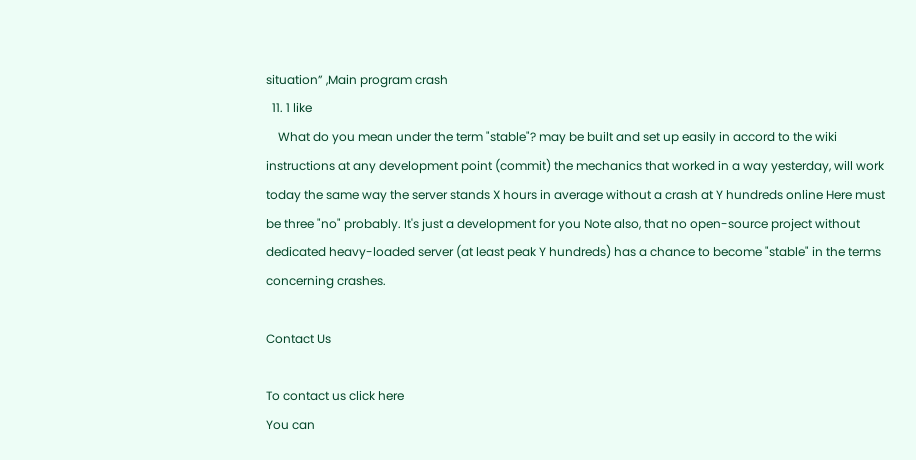situation” ,Main program crash
  11. 1 like
    What do you mean under the term "stable"? may be built and set up easily in accord to the wiki instructions at any development point (commit) the mechanics that worked in a way yesterday, will work today the same way the server stands X hours in average without a crash at Y hundreds online Here must be three "no" probably. It's just a development for you Note also, that no open-source project without dedicated heavy-loaded server (at least peak Y hundreds) has a chance to become "stable" in the terms concerning crashes.

Contact Us

To contact us click here
You can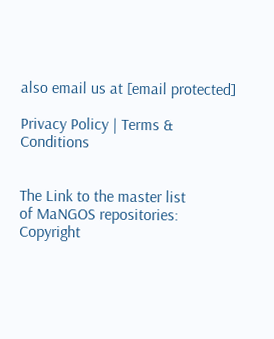also email us at [email protected]

Privacy Policy | Terms & Conditions


The Link to the master list
of MaNGOS repositories:
Copyright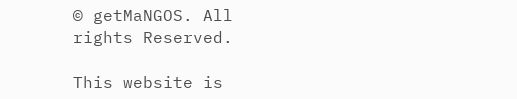© getMaNGOS. All rights Reserved.

This website is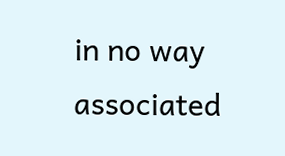in no way associated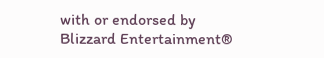with or endorsed by Blizzard Entertainment®